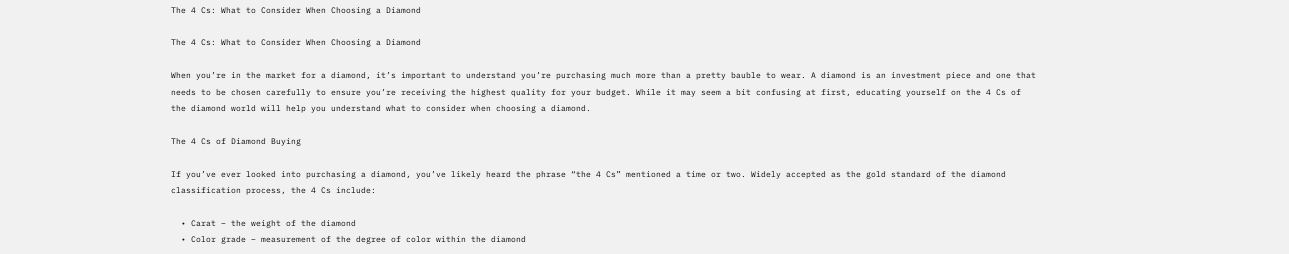The 4 Cs: What to Consider When Choosing a Diamond

The 4 Cs: What to Consider When Choosing a Diamond

When you’re in the market for a diamond, it’s important to understand you’re purchasing much more than a pretty bauble to wear. A diamond is an investment piece and one that needs to be chosen carefully to ensure you’re receiving the highest quality for your budget. While it may seem a bit confusing at first, educating yourself on the 4 Cs of the diamond world will help you understand what to consider when choosing a diamond.

The 4 Cs of Diamond Buying

If you’ve ever looked into purchasing a diamond, you’ve likely heard the phrase “the 4 Cs” mentioned a time or two. Widely accepted as the gold standard of the diamond classification process, the 4 Cs include:

  • Carat – the weight of the diamond
  • Color grade – measurement of the degree of color within the diamond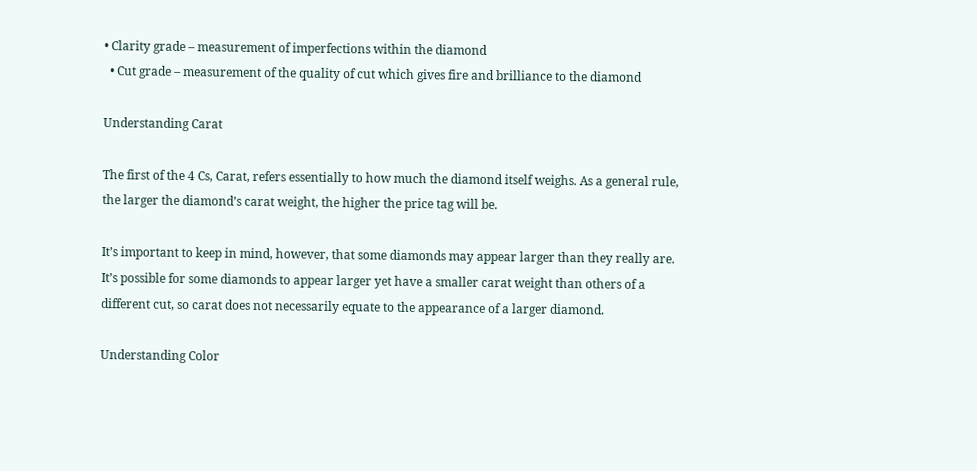• Clarity grade – measurement of imperfections within the diamond
  • Cut grade – measurement of the quality of cut which gives fire and brilliance to the diamond

Understanding Carat

The first of the 4 Cs, Carat, refers essentially to how much the diamond itself weighs. As a general rule, the larger the diamond’s carat weight, the higher the price tag will be.

It’s important to keep in mind, however, that some diamonds may appear larger than they really are. It’s possible for some diamonds to appear larger yet have a smaller carat weight than others of a different cut, so carat does not necessarily equate to the appearance of a larger diamond.

Understanding Color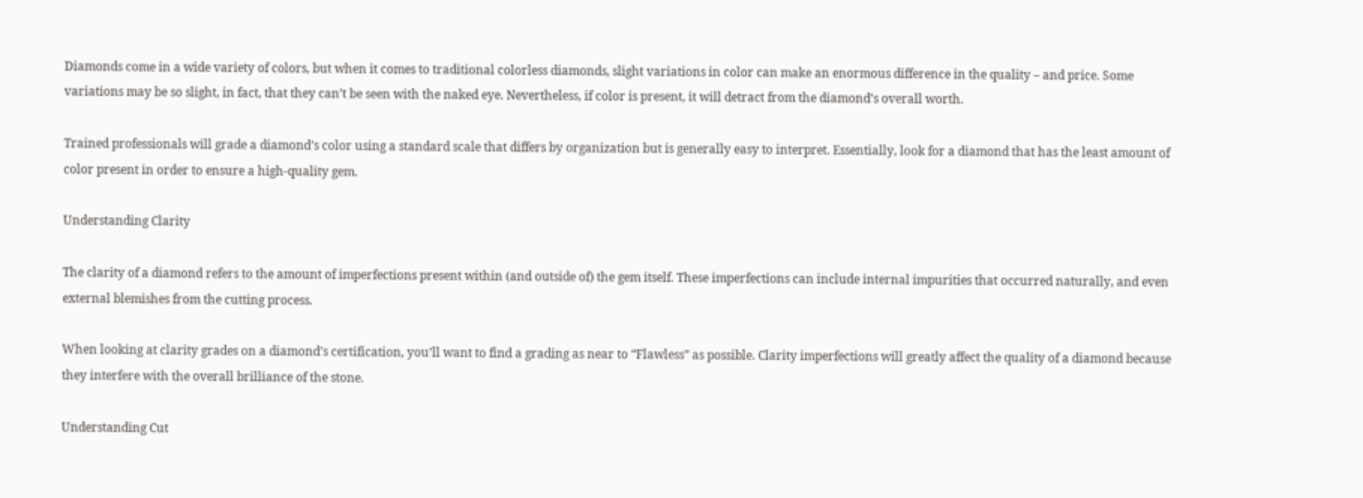Diamonds come in a wide variety of colors, but when it comes to traditional colorless diamonds, slight variations in color can make an enormous difference in the quality – and price. Some variations may be so slight, in fact, that they can’t be seen with the naked eye. Nevertheless, if color is present, it will detract from the diamond’s overall worth.

Trained professionals will grade a diamond’s color using a standard scale that differs by organization but is generally easy to interpret. Essentially, look for a diamond that has the least amount of color present in order to ensure a high-quality gem.

Understanding Clarity

The clarity of a diamond refers to the amount of imperfections present within (and outside of) the gem itself. These imperfections can include internal impurities that occurred naturally, and even external blemishes from the cutting process.

When looking at clarity grades on a diamond’s certification, you’ll want to find a grading as near to “Flawless” as possible. Clarity imperfections will greatly affect the quality of a diamond because they interfere with the overall brilliance of the stone.

Understanding Cut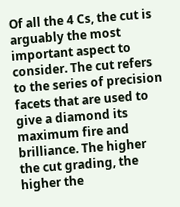Of all the 4 Cs, the cut is arguably the most important aspect to consider. The cut refers to the series of precision facets that are used to give a diamond its maximum fire and brilliance. The higher the cut grading, the higher the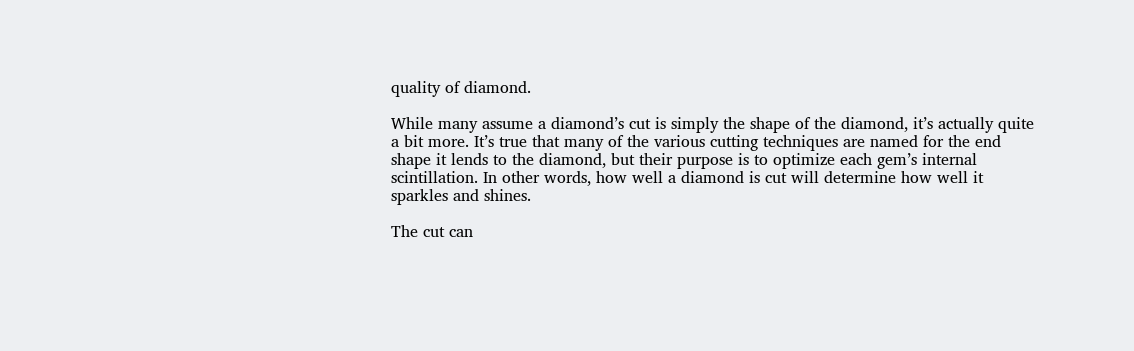quality of diamond.

While many assume a diamond’s cut is simply the shape of the diamond, it’s actually quite a bit more. It’s true that many of the various cutting techniques are named for the end shape it lends to the diamond, but their purpose is to optimize each gem’s internal scintillation. In other words, how well a diamond is cut will determine how well it sparkles and shines.

The cut can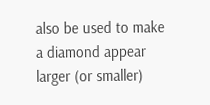also be used to make a diamond appear larger (or smaller)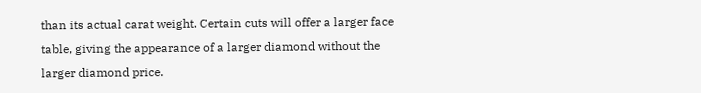than its actual carat weight. Certain cuts will offer a larger face table, giving the appearance of a larger diamond without the larger diamond price.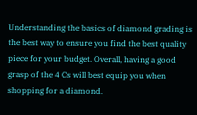Understanding the basics of diamond grading is the best way to ensure you find the best quality piece for your budget. Overall, having a good grasp of the 4 Cs will best equip you when shopping for a diamond.